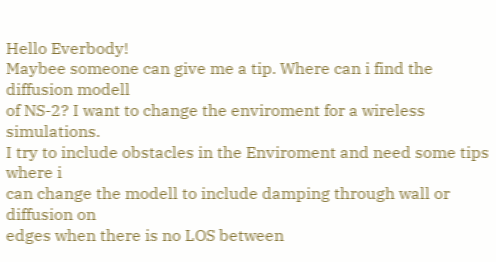Hello Everbody!
Maybee someone can give me a tip. Where can i find the diffusion modell
of NS-2? I want to change the enviroment for a wireless simulations.
I try to include obstacles in the Enviroment and need some tips where i
can change the modell to include damping through wall or diffusion on
edges when there is no LOS between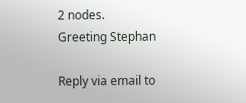2 nodes.
Greeting Stephan

Reply via email to